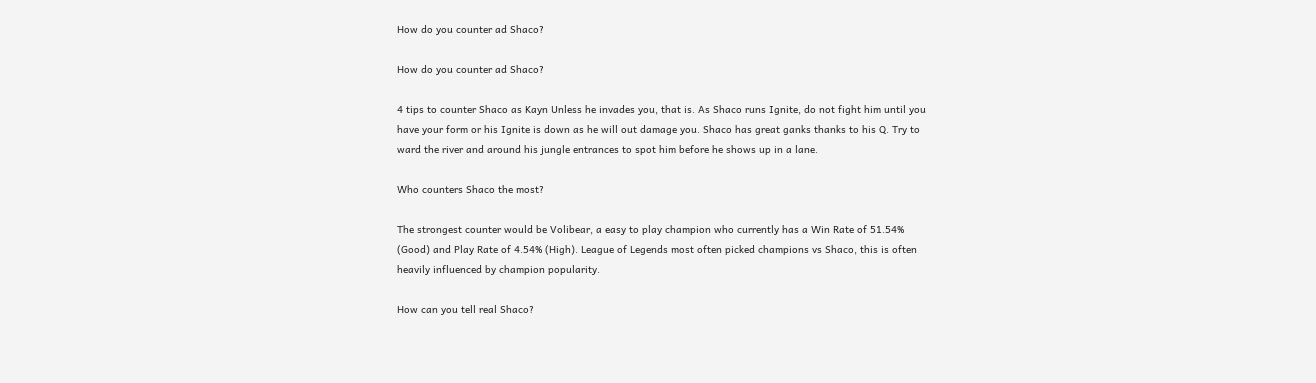How do you counter ad Shaco?

How do you counter ad Shaco?

4 tips to counter Shaco as Kayn Unless he invades you, that is. As Shaco runs Ignite, do not fight him until you have your form or his Ignite is down as he will out damage you. Shaco has great ganks thanks to his Q. Try to ward the river and around his jungle entrances to spot him before he shows up in a lane.

Who counters Shaco the most?

The strongest counter would be Volibear, a easy to play champion who currently has a Win Rate of 51.54% (Good) and Play Rate of 4.54% (High). League of Legends most often picked champions vs Shaco, this is often heavily influenced by champion popularity.

How can you tell real Shaco?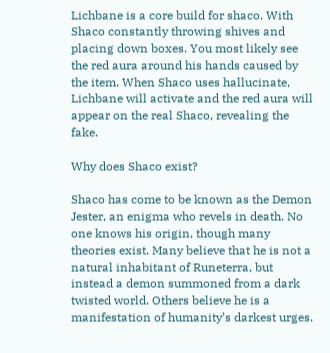Lichbane is a core build for shaco. With Shaco constantly throwing shives and placing down boxes. You most likely see the red aura around his hands caused by the item. When Shaco uses hallucinate, Lichbane will activate and the red aura will appear on the real Shaco, revealing the fake.

Why does Shaco exist?

Shaco has come to be known as the Demon Jester, an enigma who revels in death. No one knows his origin, though many theories exist. Many believe that he is not a natural inhabitant of Runeterra, but instead a demon summoned from a dark twisted world. Others believe he is a manifestation of humanity’s darkest urges.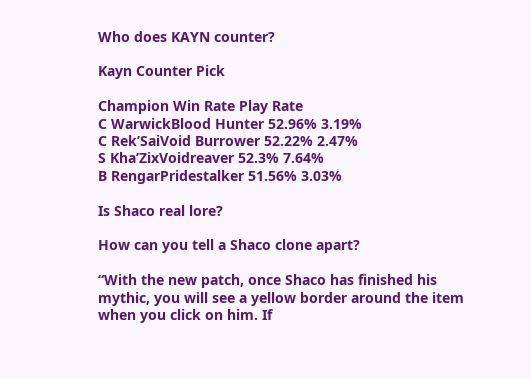Who does KAYN counter?

Kayn Counter Pick

Champion Win Rate Play Rate
C WarwickBlood Hunter 52.96% 3.19%
C Rek’SaiVoid Burrower 52.22% 2.47%
S Kha’ZixVoidreaver 52.3% 7.64%
B RengarPridestalker 51.56% 3.03%

Is Shaco real lore?

How can you tell a Shaco clone apart?

“With the new patch, once Shaco has finished his mythic, you will see a yellow border around the item when you click on him. If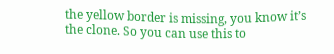the yellow border is missing, you know it’s the clone. So you can use this to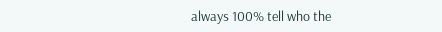always 100% tell who the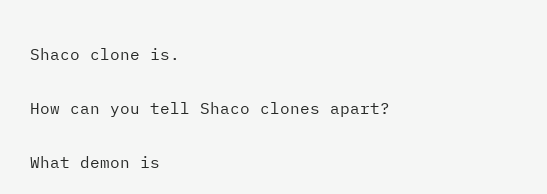Shaco clone is.

How can you tell Shaco clones apart?

What demon is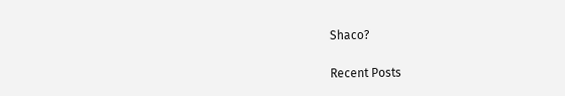Shaco?

Recent Posts